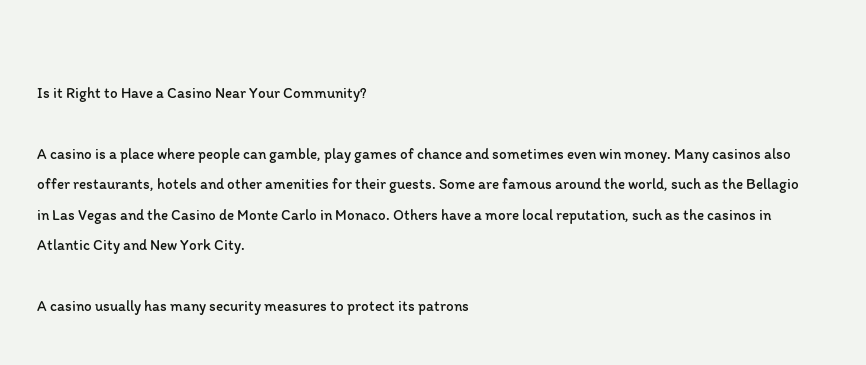Is it Right to Have a Casino Near Your Community?

A casino is a place where people can gamble, play games of chance and sometimes even win money. Many casinos also offer restaurants, hotels and other amenities for their guests. Some are famous around the world, such as the Bellagio in Las Vegas and the Casino de Monte Carlo in Monaco. Others have a more local reputation, such as the casinos in Atlantic City and New York City.

A casino usually has many security measures to protect its patrons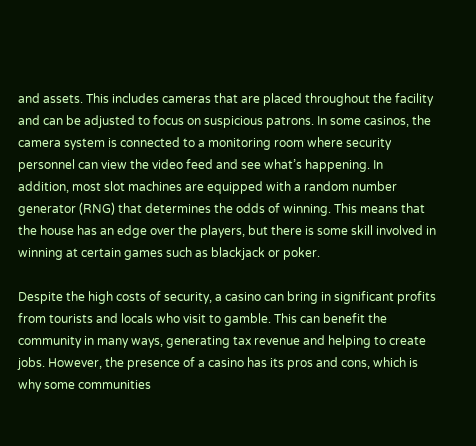and assets. This includes cameras that are placed throughout the facility and can be adjusted to focus on suspicious patrons. In some casinos, the camera system is connected to a monitoring room where security personnel can view the video feed and see what’s happening. In addition, most slot machines are equipped with a random number generator (RNG) that determines the odds of winning. This means that the house has an edge over the players, but there is some skill involved in winning at certain games such as blackjack or poker.

Despite the high costs of security, a casino can bring in significant profits from tourists and locals who visit to gamble. This can benefit the community in many ways, generating tax revenue and helping to create jobs. However, the presence of a casino has its pros and cons, which is why some communities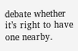debate whether it’s right to have one nearby.